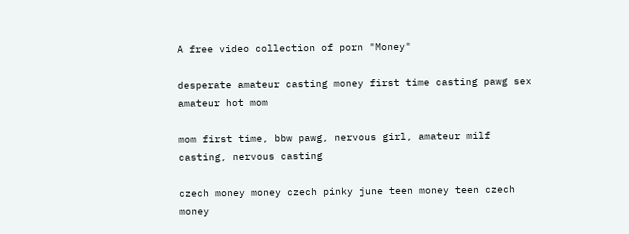A free video collection of porn "Money"

desperate amateur casting money first time casting pawg sex amateur hot mom

mom first time, bbw pawg, nervous girl, amateur milf casting, nervous casting

czech money money czech pinky june teen money teen czech money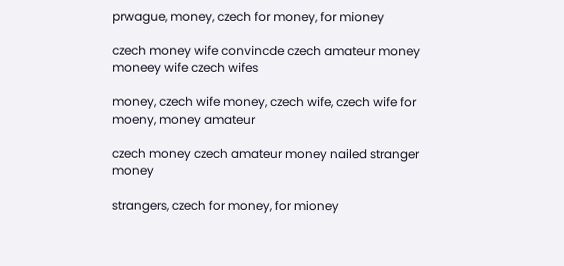prwague, money, czech for money, for mioney

czech money wife convincde czech amateur money moneey wife czech wifes

money, czech wife money, czech wife, czech wife for moeny, money amateur

czech money czech amateur money nailed stranger money

strangers, czech for money, for mioney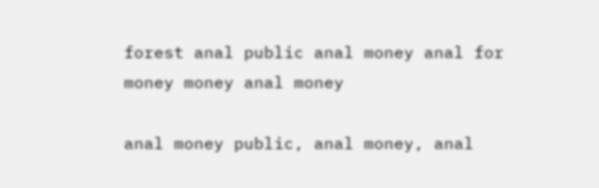forest anal public anal money anal for money money anal money

anal money public, anal money, anal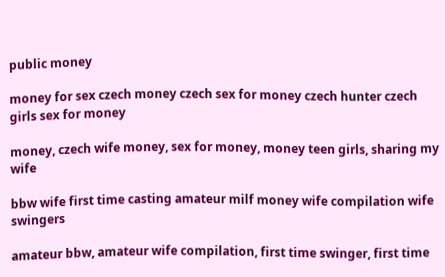public money

money for sex czech money czech sex for money czech hunter czech girls sex for money

money, czech wife money, sex for money, money teen girls, sharing my wife

bbw wife first time casting amateur milf money wife compilation wife swingers

amateur bbw, amateur wife compilation, first time swinger, first time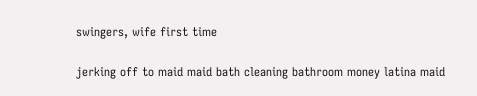swingers, wife first time

jerking off to maid maid bath cleaning bathroom money latina maid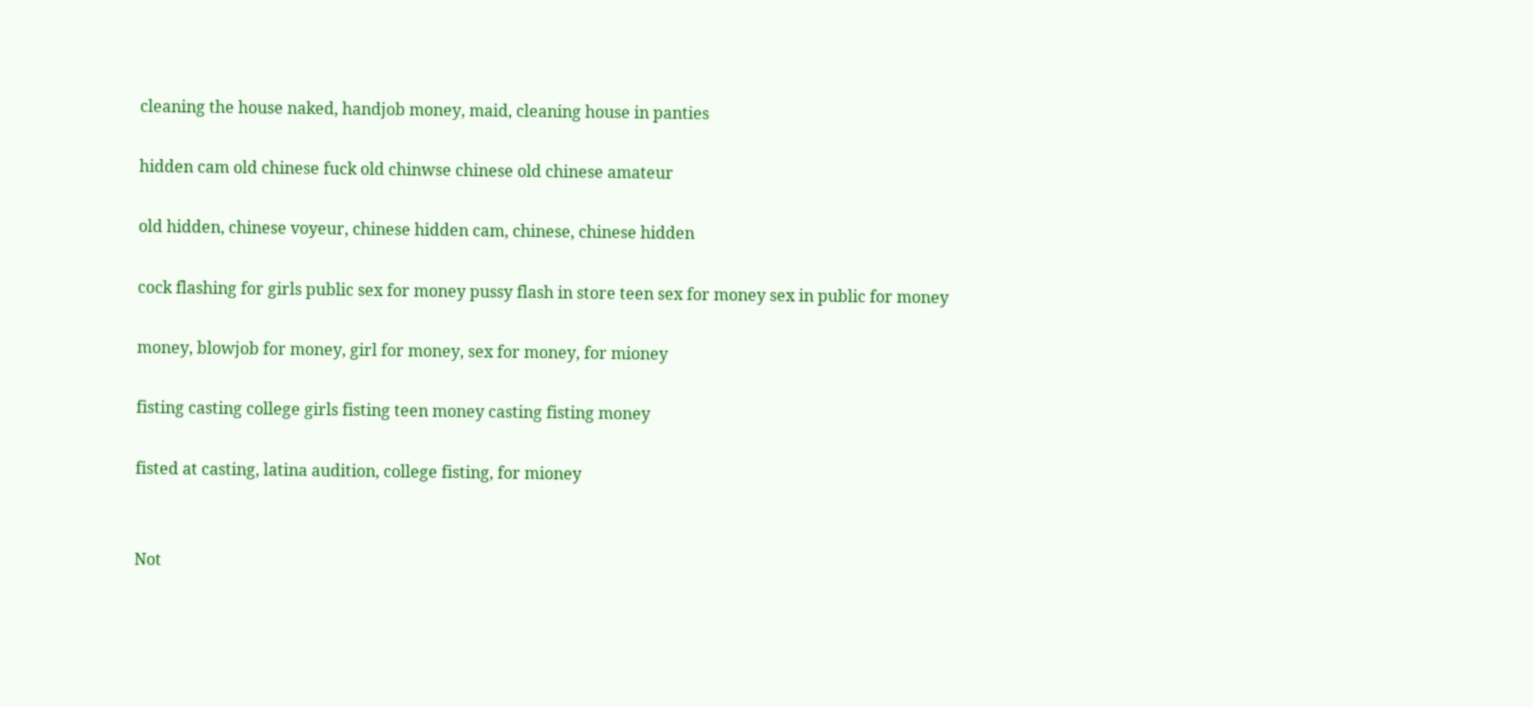cleaning the house naked, handjob money, maid, cleaning house in panties

hidden cam old chinese fuck old chinwse chinese old chinese amateur

old hidden, chinese voyeur, chinese hidden cam, chinese, chinese hidden

cock flashing for girls public sex for money pussy flash in store teen sex for money sex in public for money

money, blowjob for money, girl for money, sex for money, for mioney

fisting casting college girls fisting teen money casting fisting money

fisted at casting, latina audition, college fisting, for mioney


Not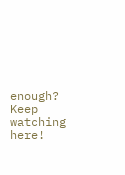enough? Keep watching here!